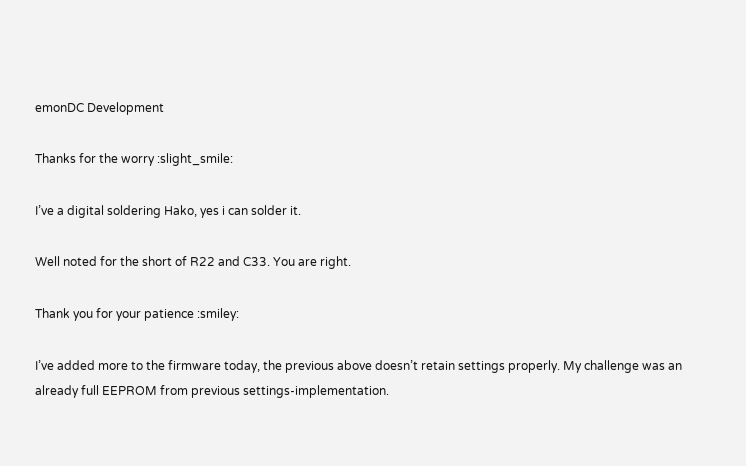emonDC Development

Thanks for the worry :slight_smile:

I’ve a digital soldering Hako, yes i can solder it.

Well noted for the short of R22 and C33. You are right.

Thank you for your patience :smiley:

I’ve added more to the firmware today, the previous above doesn’t retain settings properly. My challenge was an already full EEPROM from previous settings-implementation.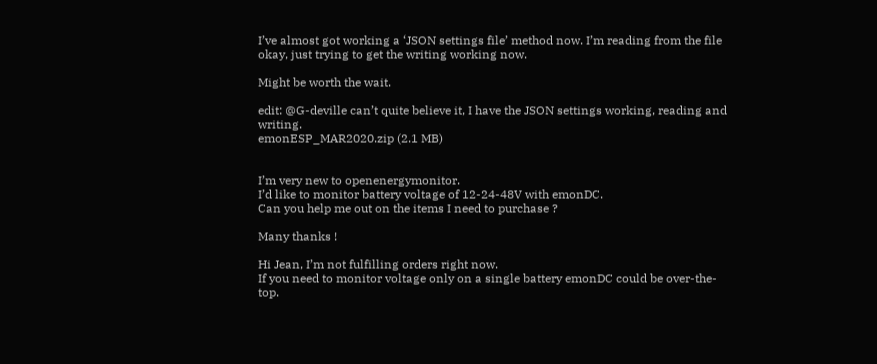I’ve almost got working a ‘JSON settings file’ method now. I’m reading from the file okay, just trying to get the writing working now.

Might be worth the wait.

edit: @G-deville can’t quite believe it, I have the JSON settings working, reading and writing.
emonESP_MAR2020.zip (2.1 MB)


I’m very new to openenergymonitor.
I’d like to monitor battery voltage of 12-24-48V with emonDC.
Can you help me out on the items I need to purchase ?

Many thanks !

Hi Jean, I’m not fulfilling orders right now.
If you need to monitor voltage only on a single battery emonDC could be over-the-top.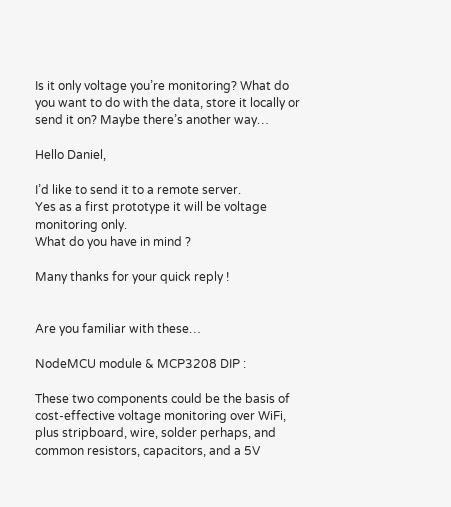Is it only voltage you’re monitoring? What do you want to do with the data, store it locally or send it on? Maybe there’s another way…

Hello Daniel,

I’d like to send it to a remote server.
Yes as a first prototype it will be voltage monitoring only.
What do you have in mind ?

Many thanks for your quick reply !


Are you familiar with these…

NodeMCU module & MCP3208 DIP :

These two components could be the basis of cost-effective voltage monitoring over WiFi, plus stripboard, wire, solder perhaps, and common resistors, capacitors, and a 5V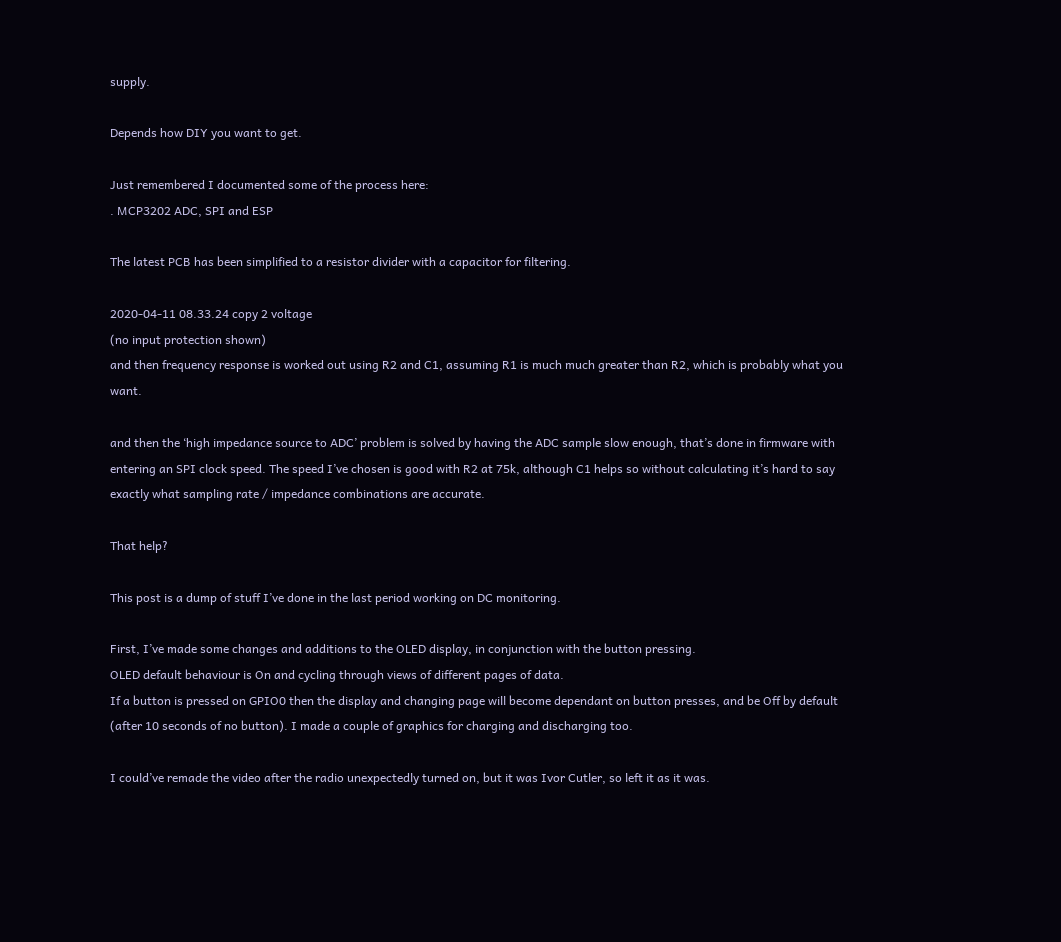supply.

Depends how DIY you want to get.

Just remembered I documented some of the process here:
. MCP3202 ADC, SPI and ESP

The latest PCB has been simplified to a resistor divider with a capacitor for filtering.

2020-04-11 08.33.24 copy 2 voltage
(no input protection shown)
and then frequency response is worked out using R2 and C1, assuming R1 is much much greater than R2, which is probably what you want.

and then the ‘high impedance source to ADC’ problem is solved by having the ADC sample slow enough, that’s done in firmware with entering an SPI clock speed. The speed I’ve chosen is good with R2 at 75k, although C1 helps so without calculating it’s hard to say exactly what sampling rate / impedance combinations are accurate.

That help?

This post is a dump of stuff I’ve done in the last period working on DC monitoring.

First, I’ve made some changes and additions to the OLED display, in conjunction with the button pressing.
OLED default behaviour is On and cycling through views of different pages of data.
If a button is pressed on GPIO0 then the display and changing page will become dependant on button presses, and be Off by default (after 10 seconds of no button). I made a couple of graphics for charging and discharging too.

I could’ve remade the video after the radio unexpectedly turned on, but it was Ivor Cutler, so left it as it was.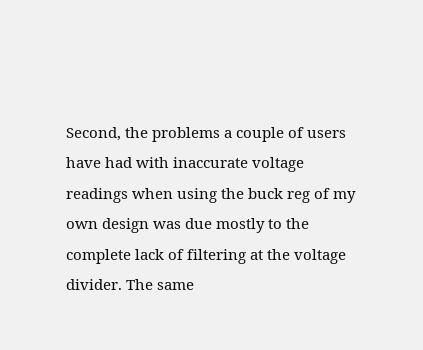Second, the problems a couple of users have had with inaccurate voltage readings when using the buck reg of my own design was due mostly to the complete lack of filtering at the voltage divider. The same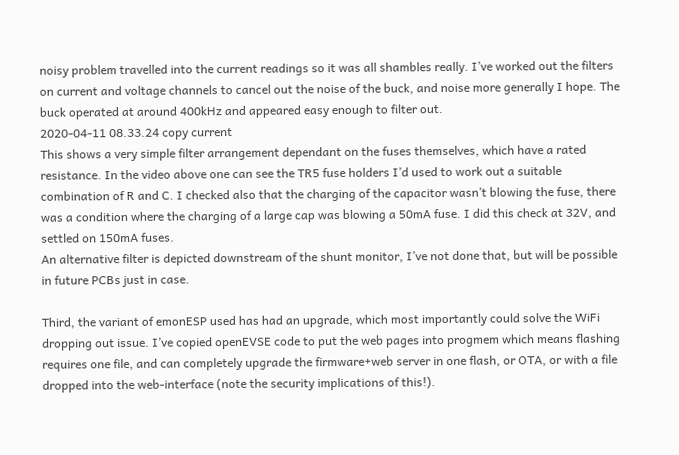noisy problem travelled into the current readings so it was all shambles really. I’ve worked out the filters on current and voltage channels to cancel out the noise of the buck, and noise more generally I hope. The buck operated at around 400kHz and appeared easy enough to filter out.
2020-04-11 08.33.24 copy current
This shows a very simple filter arrangement dependant on the fuses themselves, which have a rated resistance. In the video above one can see the TR5 fuse holders I’d used to work out a suitable combination of R and C. I checked also that the charging of the capacitor wasn’t blowing the fuse, there was a condition where the charging of a large cap was blowing a 50mA fuse. I did this check at 32V, and settled on 150mA fuses.
An alternative filter is depicted downstream of the shunt monitor, I’ve not done that, but will be possible in future PCBs just in case.

Third, the variant of emonESP used has had an upgrade, which most importantly could solve the WiFi dropping out issue. I’ve copied openEVSE code to put the web pages into progmem which means flashing requires one file, and can completely upgrade the firmware+web server in one flash, or OTA, or with a file dropped into the web-interface (note the security implications of this!).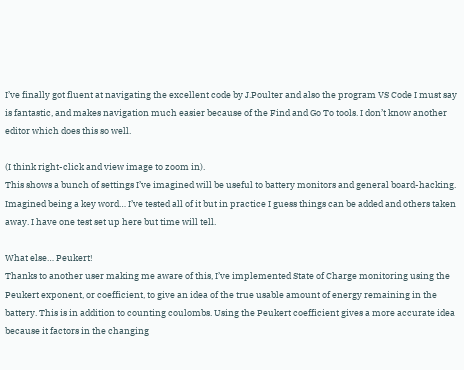I’ve finally got fluent at navigating the excellent code by J.Poulter and also the program VS Code I must say is fantastic, and makes navigation much easier because of the Find and Go To tools. I don’t know another editor which does this so well.

(I think right-click and view image to zoom in).
This shows a bunch of settings I’ve imagined will be useful to battery monitors and general board-hacking. Imagined being a key word… I’ve tested all of it but in practice I guess things can be added and others taken away. I have one test set up here but time will tell.

What else… Peukert!
Thanks to another user making me aware of this, I’ve implemented State of Charge monitoring using the Peukert exponent, or coefficient, to give an idea of the true usable amount of energy remaining in the battery. This is in addition to counting coulombs. Using the Peukert coefficient gives a more accurate idea because it factors in the changing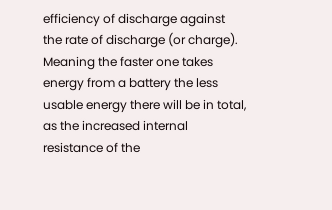efficiency of discharge against the rate of discharge (or charge). Meaning the faster one takes energy from a battery the less usable energy there will be in total, as the increased internal resistance of the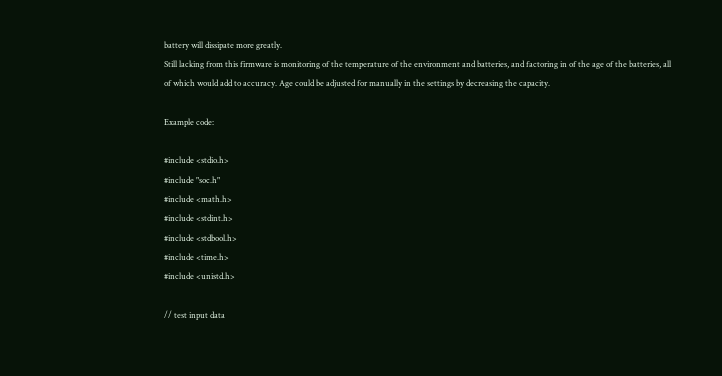battery will dissipate more greatly.
Still lacking from this firmware is monitoring of the temperature of the environment and batteries, and factoring in of the age of the batteries, all of which would add to accuracy. Age could be adjusted for manually in the settings by decreasing the capacity.

Example code:

#include <stdio.h>
#include "soc.h"
#include <math.h>
#include <stdint.h>
#include <stdbool.h>
#include <time.h>
#include <unistd.h>

// test input data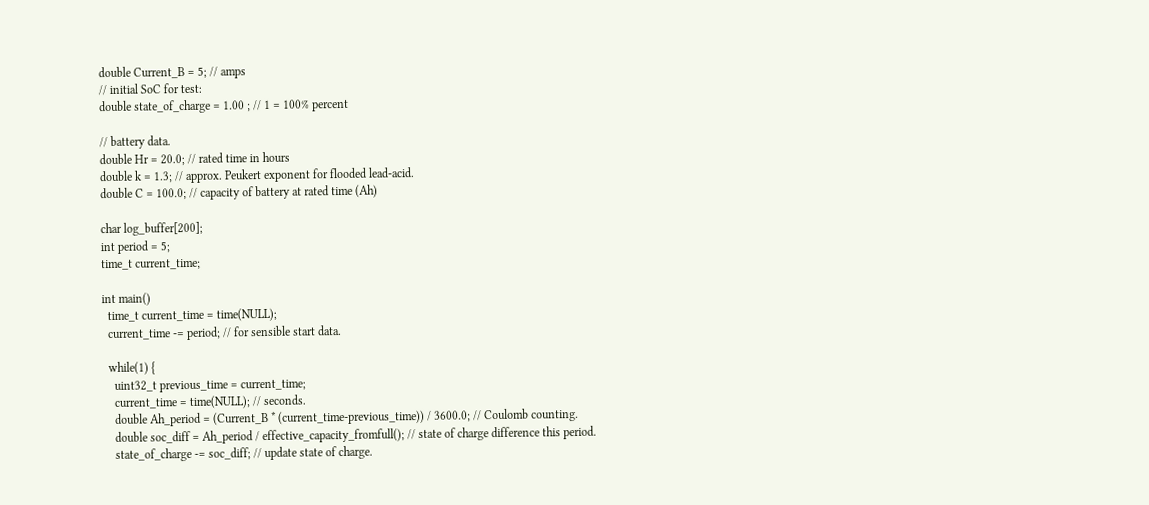double Current_B = 5; // amps
// initial SoC for test:
double state_of_charge = 1.00 ; // 1 = 100% percent

// battery data.
double Hr = 20.0; // rated time in hours
double k = 1.3; // approx. Peukert exponent for flooded lead-acid.
double C = 100.0; // capacity of battery at rated time (Ah)

char log_buffer[200];
int period = 5;
time_t current_time;

int main()
  time_t current_time = time(NULL);
  current_time -= period; // for sensible start data.

  while(1) {
    uint32_t previous_time = current_time;
    current_time = time(NULL); // seconds.
    double Ah_period = (Current_B * (current_time-previous_time)) / 3600.0; // Coulomb counting.
    double soc_diff = Ah_period / effective_capacity_fromfull(); // state of charge difference this period.
    state_of_charge -= soc_diff; // update state of charge.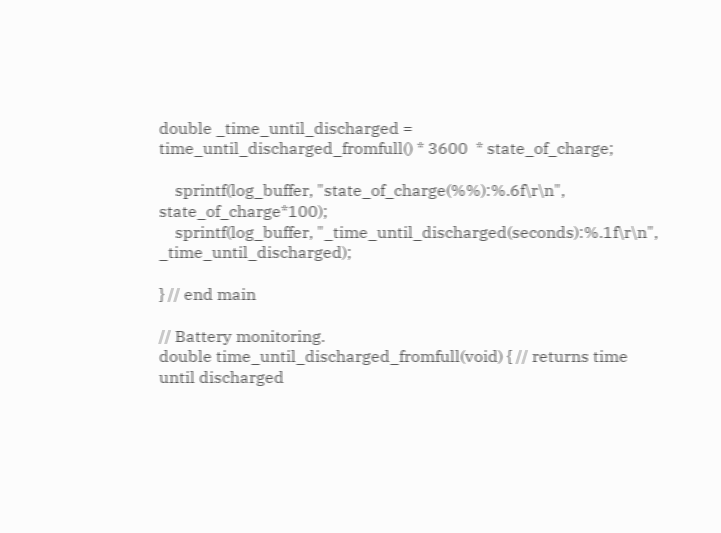double _time_until_discharged = time_until_discharged_fromfull() * 3600  * state_of_charge;

    sprintf(log_buffer, "state_of_charge(%%):%.6f\r\n", state_of_charge*100);
    sprintf(log_buffer, "_time_until_discharged(seconds):%.1f\r\n", _time_until_discharged);

} // end main

// Battery monitoring.
double time_until_discharged_fromfull(void) { // returns time until discharged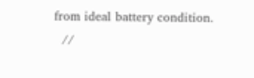from ideal battery condition.
  //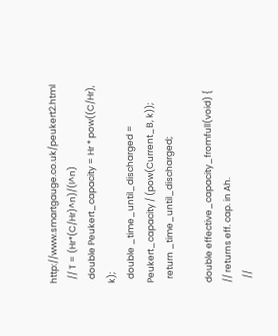http://www.smartgauge.co.uk/peukert2.html
  // T = (Hr*(C/Hr)^n)/(I^n)
  double Peukert_capacity = Hr * pow((C/Hr), k);
  double _time_until_discharged = Peukert_capacity / (pow(Current_B, k));
  return _time_until_discharged;

double effective_capacity_fromfull(void) { // returns eff. cap. in Ah.
  //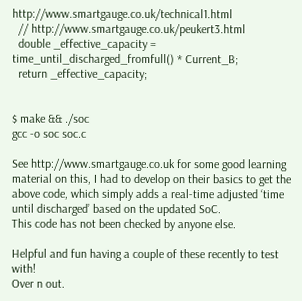http://www.smartgauge.co.uk/technical1.html
  // http://www.smartgauge.co.uk/peukert3.html
  double _effective_capacity = time_until_discharged_fromfull() * Current_B;
  return _effective_capacity;


$ make && ./soc
gcc -o soc soc.c

See http://www.smartgauge.co.uk for some good learning material on this, I had to develop on their basics to get the above code, which simply adds a real-time adjusted ‘time until discharged’ based on the updated SoC.
This code has not been checked by anyone else.

Helpful and fun having a couple of these recently to test with!
Over n out.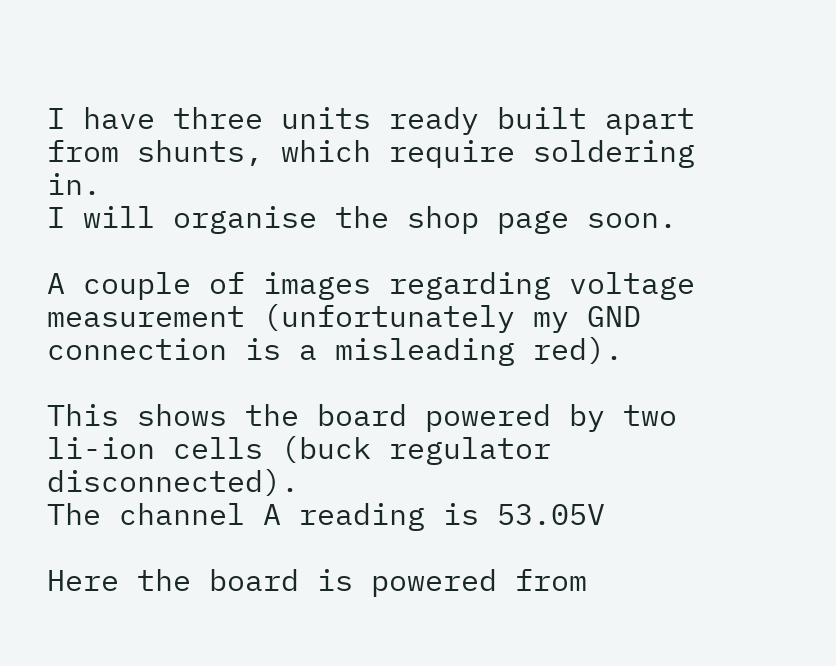I have three units ready built apart from shunts, which require soldering in.
I will organise the shop page soon.

A couple of images regarding voltage measurement (unfortunately my GND connection is a misleading red).

This shows the board powered by two li-ion cells (buck regulator disconnected).
The channel A reading is 53.05V

Here the board is powered from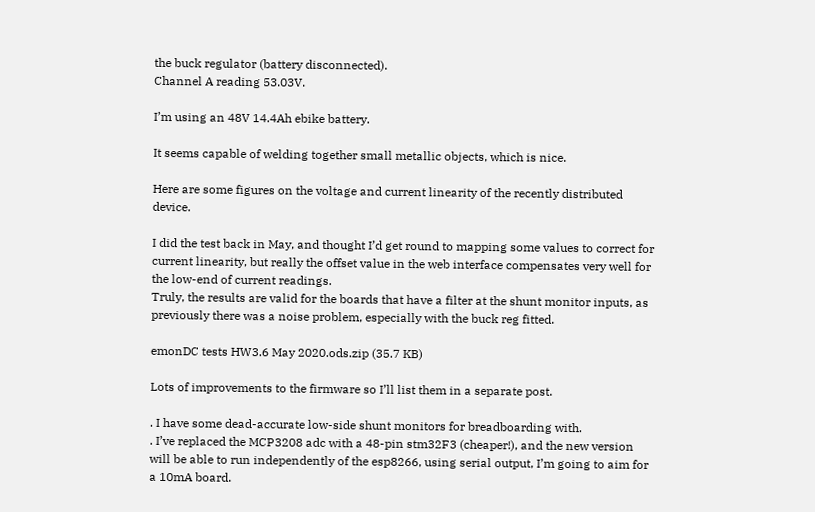the buck regulator (battery disconnected).
Channel A reading 53.03V.

I’m using an 48V 14.4Ah ebike battery.

It seems capable of welding together small metallic objects, which is nice.

Here are some figures on the voltage and current linearity of the recently distributed device.

I did the test back in May, and thought I’d get round to mapping some values to correct for current linearity, but really the offset value in the web interface compensates very well for the low-end of current readings.
Truly, the results are valid for the boards that have a filter at the shunt monitor inputs, as previously there was a noise problem, especially with the buck reg fitted.

emonDC tests HW3.6 May 2020.ods.zip (35.7 KB)

Lots of improvements to the firmware so I’ll list them in a separate post.

. I have some dead-accurate low-side shunt monitors for breadboarding with.
. I’ve replaced the MCP3208 adc with a 48-pin stm32F3 (cheaper!), and the new version will be able to run independently of the esp8266, using serial output, I’m going to aim for a 10mA board.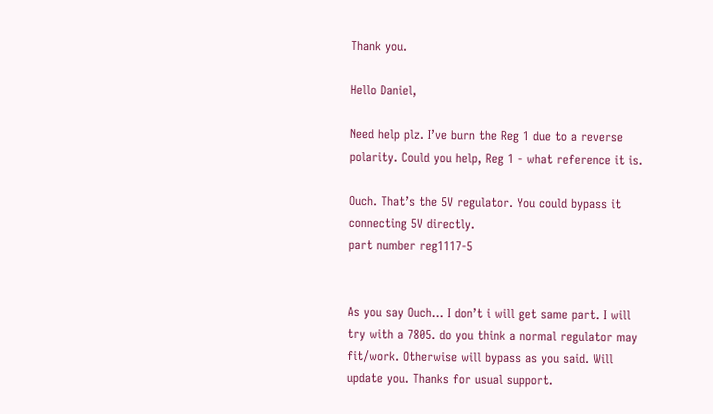Thank you.

Hello Daniel,

Need help plz. I’ve burn the Reg 1 due to a reverse polarity. Could you help, Reg 1 - what reference it is.

Ouch. That’s the 5V regulator. You could bypass it connecting 5V directly.
part number reg1117-5


As you say Ouch… I don’t i will get same part. I will try with a 7805. do you think a normal regulator may fit/work. Otherwise will bypass as you said. Will update you. Thanks for usual support.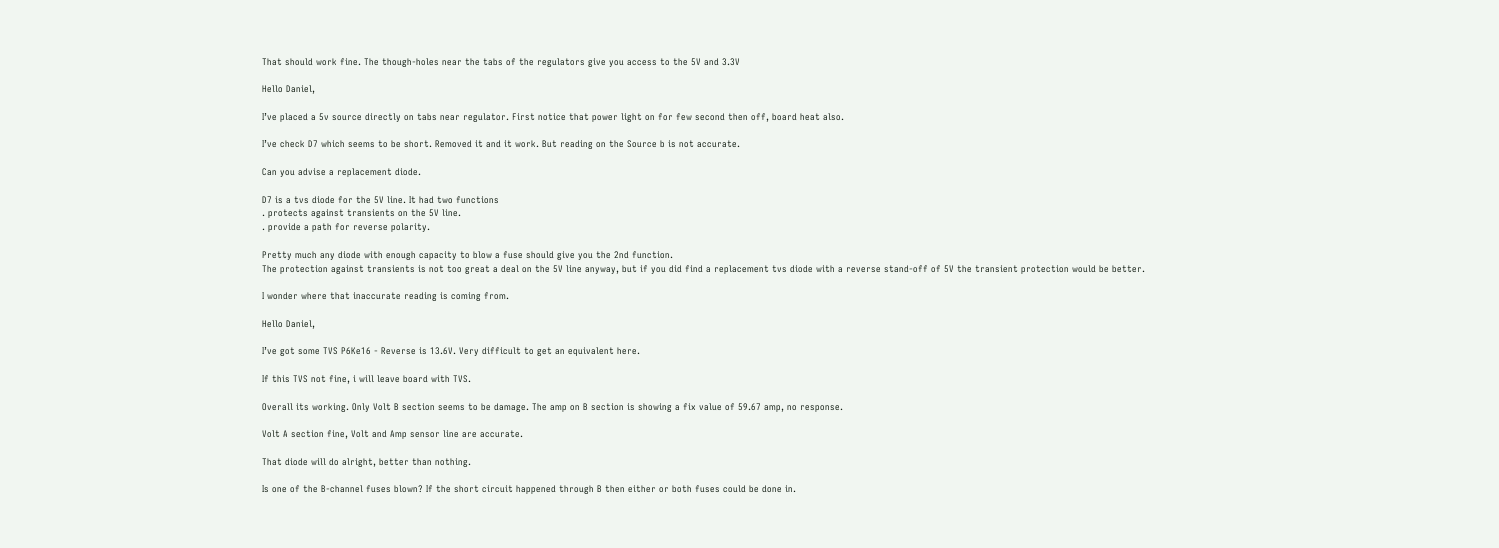That should work fine. The though-holes near the tabs of the regulators give you access to the 5V and 3.3V

Hello Daniel,

I’ve placed a 5v source directly on tabs near regulator. First notice that power light on for few second then off, board heat also.

I’ve check D7 which seems to be short. Removed it and it work. But reading on the Source b is not accurate.

Can you advise a replacement diode.

D7 is a tvs diode for the 5V line. It had two functions
. protects against transients on the 5V line.
. provide a path for reverse polarity.

Pretty much any diode with enough capacity to blow a fuse should give you the 2nd function.
The protection against transients is not too great a deal on the 5V line anyway, but if you did find a replacement tvs diode with a reverse stand-off of 5V the transient protection would be better.

I wonder where that inaccurate reading is coming from.

Hello Daniel,

I’ve got some TVS P6Ke16 - Reverse is 13.6V. Very difficult to get an equivalent here.

If this TVS not fine, i will leave board with TVS.

Overall its working. Only Volt B section seems to be damage. The amp on B section is showing a fix value of 59.67 amp, no response.

Volt A section fine, Volt and Amp sensor line are accurate.

That diode will do alright, better than nothing.

Is one of the B-channel fuses blown? If the short circuit happened through B then either or both fuses could be done in.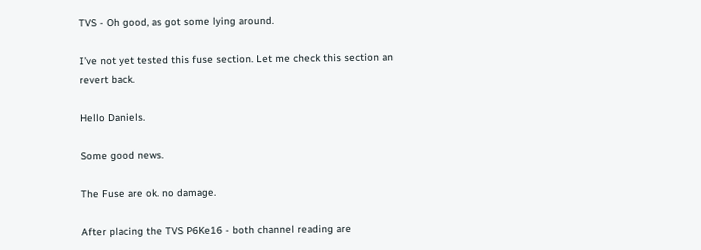TVS - Oh good, as got some lying around.

I’ve not yet tested this fuse section. Let me check this section an revert back.

Hello Daniels.

Some good news.

The Fuse are ok. no damage.

After placing the TVS P6Ke16 - both channel reading are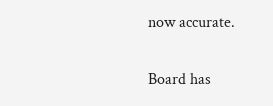now accurate.

Board has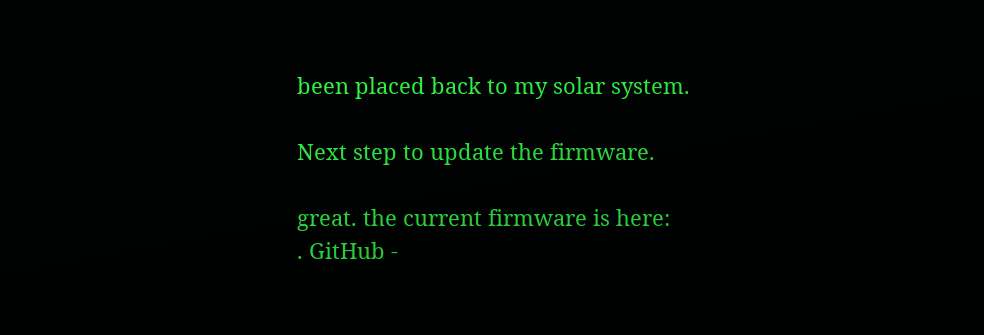been placed back to my solar system.

Next step to update the firmware.

great. the current firmware is here:
. GitHub -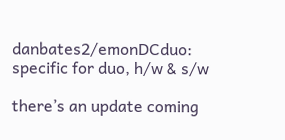danbates2/emonDCduo: specific for duo, h/w & s/w

there’s an update coming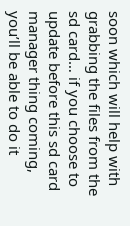soon which will help with grabbing the files from the sd card… if you choose to update before this sd card manager thing coming, you’ll be able to do it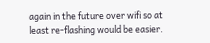again in the future over wifi so at least re-flashing would be easier.